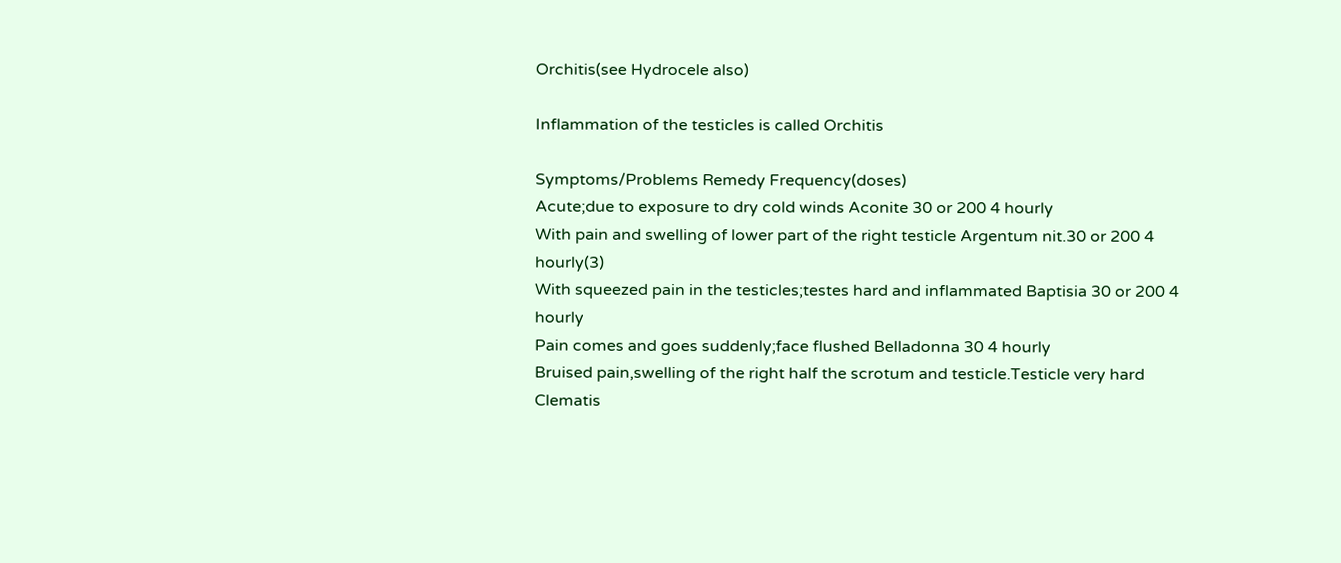Orchitis(see Hydrocele also)

Inflammation of the testicles is called Orchitis

Symptoms/Problems Remedy Frequency(doses)
Acute;due to exposure to dry cold winds Aconite 30 or 200 4 hourly
With pain and swelling of lower part of the right testicle Argentum nit.30 or 200 4 hourly(3)
With squeezed pain in the testicles;testes hard and inflammated Baptisia 30 or 200 4 hourly
Pain comes and goes suddenly;face flushed Belladonna 30 4 hourly
Bruised pain,swelling of the right half the scrotum and testicle.Testicle very hard Clematis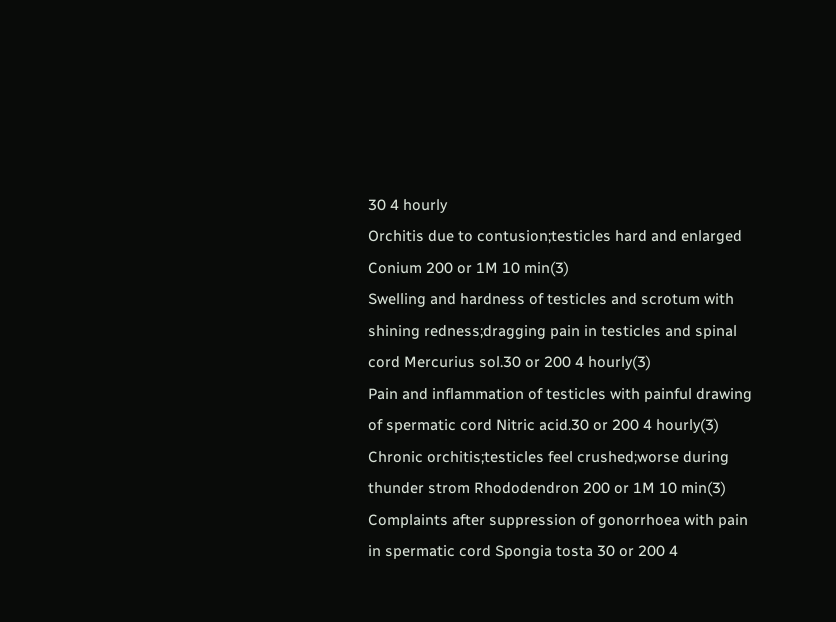30 4 hourly
Orchitis due to contusion;testicles hard and enlarged Conium 200 or 1M 10 min(3)
Swelling and hardness of testicles and scrotum with shining redness;dragging pain in testicles and spinal cord Mercurius sol.30 or 200 4 hourly(3)
Pain and inflammation of testicles with painful drawing of spermatic cord Nitric acid.30 or 200 4 hourly(3)
Chronic orchitis;testicles feel crushed;worse during thunder strom Rhododendron 200 or 1M 10 min(3)
Complaints after suppression of gonorrhoea with pain in spermatic cord Spongia tosta 30 or 200 4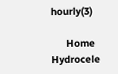hourly(3)

     Home      Hydrocele